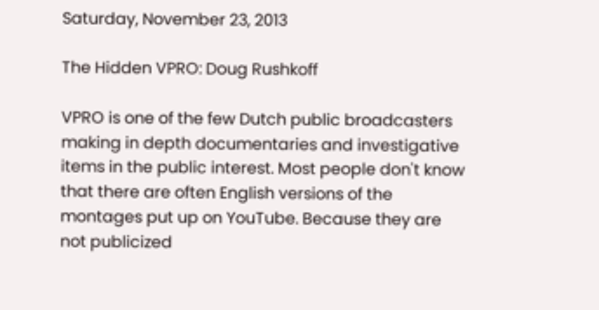Saturday, November 23, 2013

The Hidden VPRO: Doug Rushkoff

VPRO is one of the few Dutch public broadcasters making in depth documentaries and investigative items in the public interest. Most people don't know that there are often English versions of the montages put up on YouTube. Because they are not publicized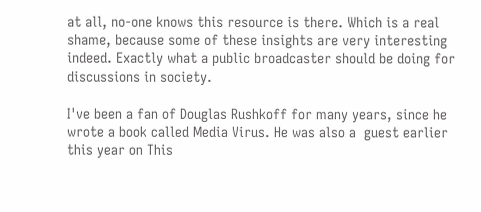at all, no-one knows this resource is there. Which is a real shame, because some of these insights are very interesting indeed. Exactly what a public broadcaster should be doing for discussions in society.

I've been a fan of Douglas Rushkoff for many years, since he wrote a book called Media Virus. He was also a  guest earlier this year on This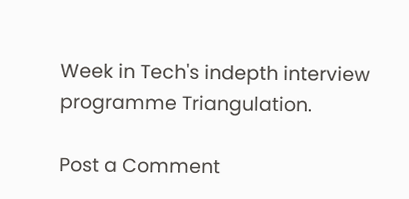Week in Tech's indepth interview programme Triangulation.

Post a Comment